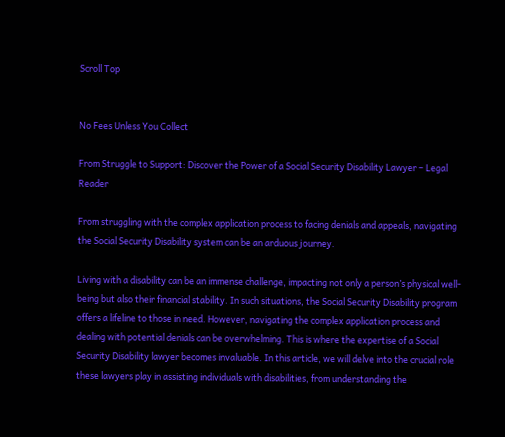Scroll Top


No Fees Unless You Collect

From Struggle to Support: Discover the Power of a Social Security Disability Lawyer – Legal Reader

From struggling with the complex application process to facing denials and appeals, navigating the Social Security Disability system can be an arduous journey.

Living with a disability can be an immense challenge, impacting not only a person’s physical well-being but also their financial stability. In such situations, the Social Security Disability program offers a lifeline to those in need. However, navigating the complex application process and dealing with potential denials can be overwhelming. This is where the expertise of a Social Security Disability lawyer becomes invaluable. In this article, we will delve into the crucial role these lawyers play in assisting individuals with disabilities, from understanding the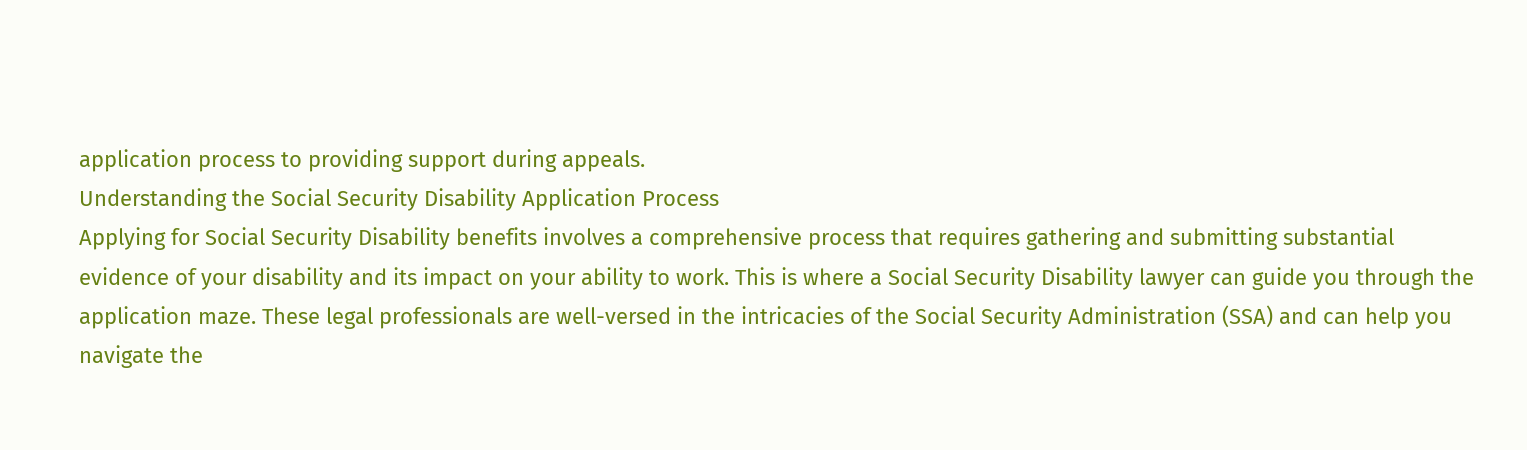application process to providing support during appeals.
Understanding the Social Security Disability Application Process
Applying for Social Security Disability benefits involves a comprehensive process that requires gathering and submitting substantial evidence of your disability and its impact on your ability to work. This is where a Social Security Disability lawyer can guide you through the application maze. These legal professionals are well-versed in the intricacies of the Social Security Administration (SSA) and can help you navigate the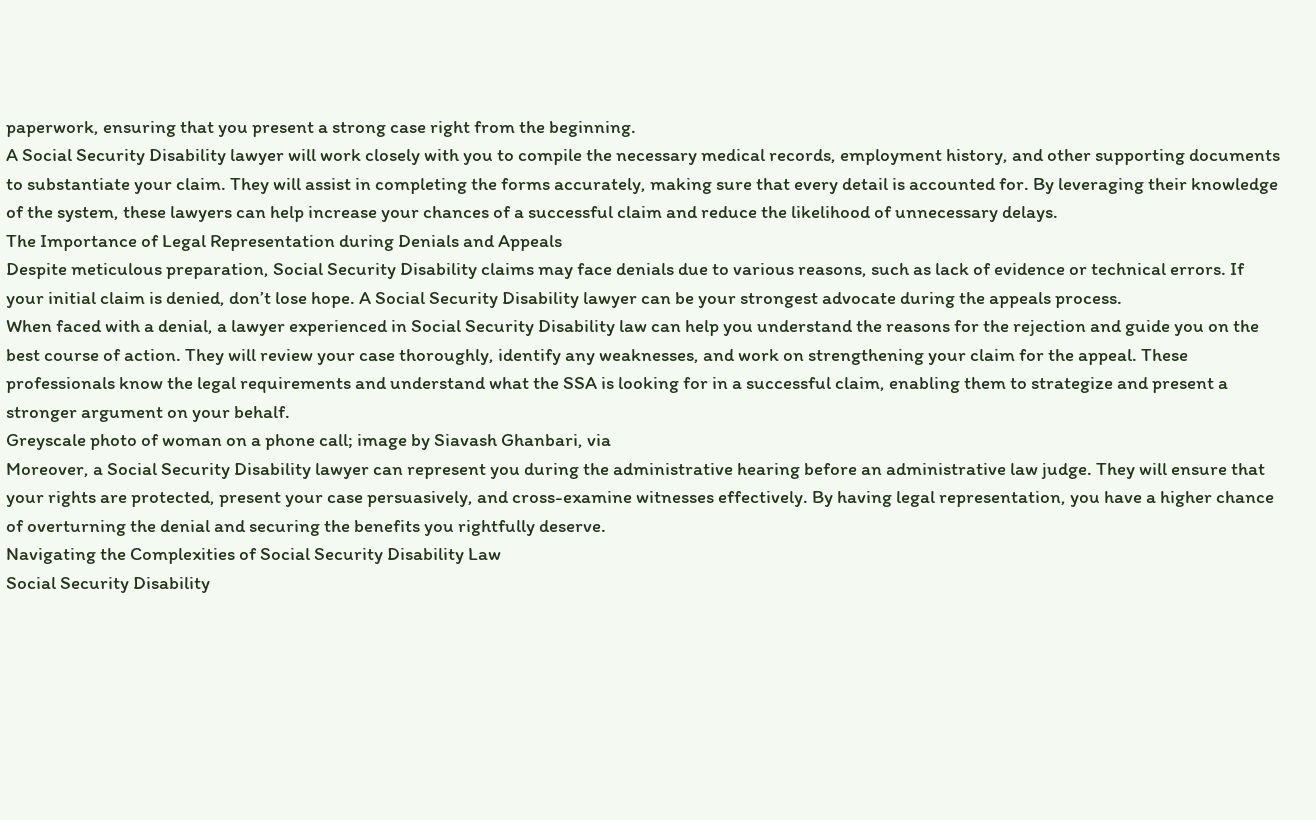paperwork, ensuring that you present a strong case right from the beginning.
A Social Security Disability lawyer will work closely with you to compile the necessary medical records, employment history, and other supporting documents to substantiate your claim. They will assist in completing the forms accurately, making sure that every detail is accounted for. By leveraging their knowledge of the system, these lawyers can help increase your chances of a successful claim and reduce the likelihood of unnecessary delays.
The Importance of Legal Representation during Denials and Appeals
Despite meticulous preparation, Social Security Disability claims may face denials due to various reasons, such as lack of evidence or technical errors. If your initial claim is denied, don’t lose hope. A Social Security Disability lawyer can be your strongest advocate during the appeals process.
When faced with a denial, a lawyer experienced in Social Security Disability law can help you understand the reasons for the rejection and guide you on the best course of action. They will review your case thoroughly, identify any weaknesses, and work on strengthening your claim for the appeal. These professionals know the legal requirements and understand what the SSA is looking for in a successful claim, enabling them to strategize and present a stronger argument on your behalf.
Greyscale photo of woman on a phone call; image by Siavash Ghanbari, via
Moreover, a Social Security Disability lawyer can represent you during the administrative hearing before an administrative law judge. They will ensure that your rights are protected, present your case persuasively, and cross-examine witnesses effectively. By having legal representation, you have a higher chance of overturning the denial and securing the benefits you rightfully deserve.
Navigating the Complexities of Social Security Disability Law
Social Security Disability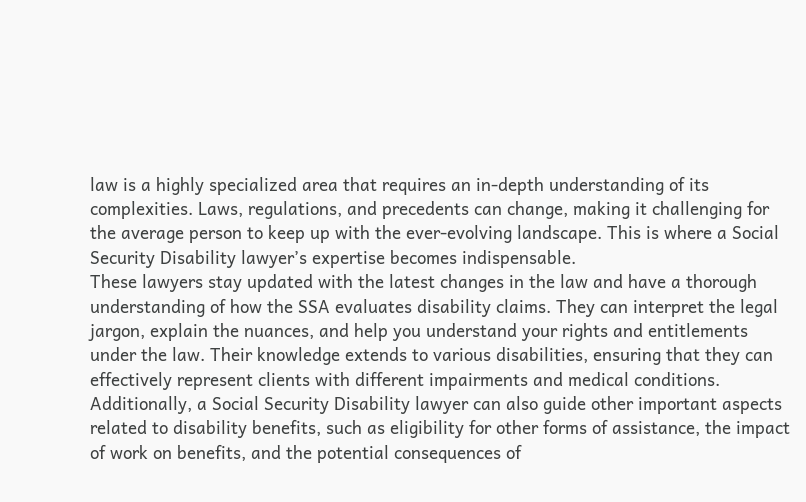law is a highly specialized area that requires an in-depth understanding of its complexities. Laws, regulations, and precedents can change, making it challenging for the average person to keep up with the ever-evolving landscape. This is where a Social Security Disability lawyer’s expertise becomes indispensable.
These lawyers stay updated with the latest changes in the law and have a thorough understanding of how the SSA evaluates disability claims. They can interpret the legal jargon, explain the nuances, and help you understand your rights and entitlements under the law. Their knowledge extends to various disabilities, ensuring that they can effectively represent clients with different impairments and medical conditions.
Additionally, a Social Security Disability lawyer can also guide other important aspects related to disability benefits, such as eligibility for other forms of assistance, the impact of work on benefits, and the potential consequences of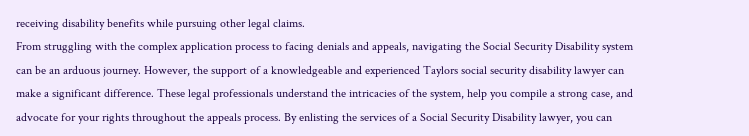receiving disability benefits while pursuing other legal claims.
From struggling with the complex application process to facing denials and appeals, navigating the Social Security Disability system can be an arduous journey. However, the support of a knowledgeable and experienced Taylors social security disability lawyer can make a significant difference. These legal professionals understand the intricacies of the system, help you compile a strong case, and advocate for your rights throughout the appeals process. By enlisting the services of a Social Security Disability lawyer, you can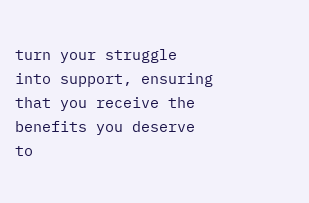turn your struggle into support, ensuring that you receive the benefits you deserve to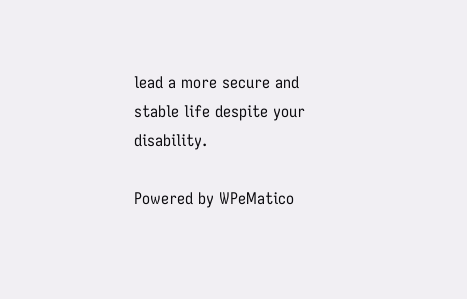lead a more secure and stable life despite your disability.

Powered by WPeMatico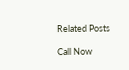Related Posts

Call Now